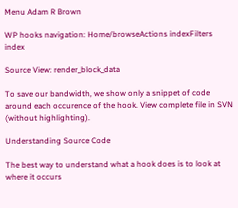Menu Adam R Brown

WP hooks navigation: Home/browseActions indexFilters index

Source View: render_block_data

To save our bandwidth, we show only a snippet of code around each occurence of the hook. View complete file in SVN (without highlighting).

Understanding Source Code

The best way to understand what a hook does is to look at where it occurs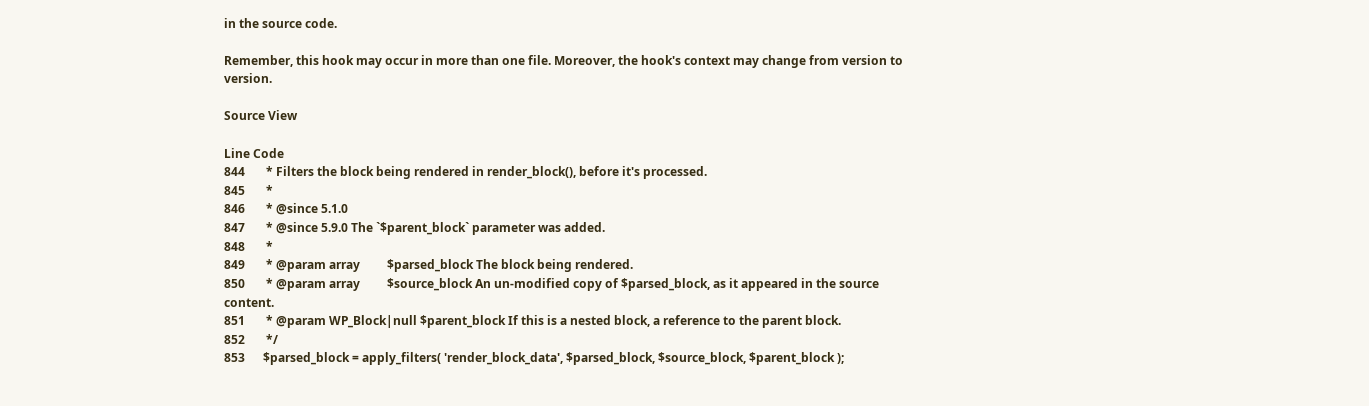in the source code.

Remember, this hook may occur in more than one file. Moreover, the hook's context may change from version to version.

Source View

Line Code
844       * Filters the block being rendered in render_block(), before it's processed.
845       *
846       * @since 5.1.0
847       * @since 5.9.0 The `$parent_block` parameter was added.
848       *
849       * @param array         $parsed_block The block being rendered.
850       * @param array         $source_block An un-modified copy of $parsed_block, as it appeared in the source content.
851       * @param WP_Block|null $parent_block If this is a nested block, a reference to the parent block.
852       */
853      $parsed_block = apply_filters( 'render_block_data', $parsed_block, $source_block, $parent_block );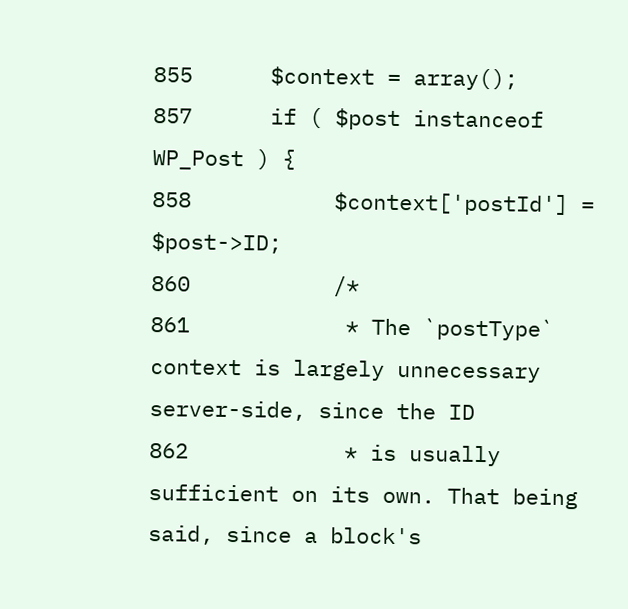855      $context = array();
857      if ( $post instanceof WP_Post ) {
858           $context['postId'] = $post->ID;
860           /*
861            * The `postType` context is largely unnecessary server-side, since the ID
862            * is usually sufficient on its own. That being said, since a block's